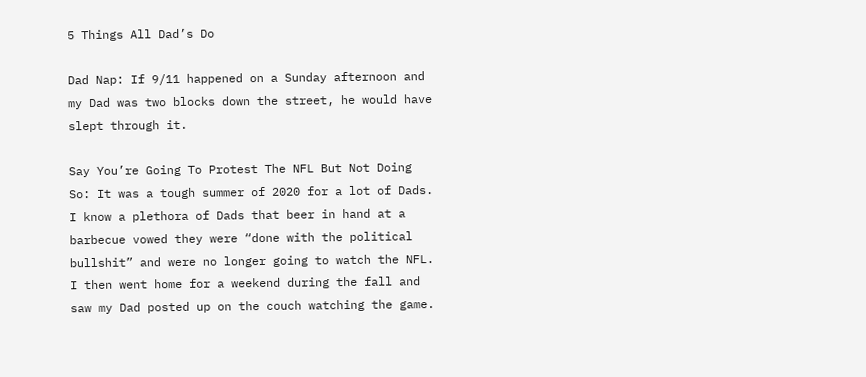5 Things All Dad’s Do

Dad Nap: If 9/11 happened on a Sunday afternoon and my Dad was two blocks down the street, he would have slept through it.

Say You’re Going To Protest The NFL But Not Doing So: It was a tough summer of 2020 for a lot of Dads. I know a plethora of Dads that beer in hand at a barbecue vowed they were “done with the political bullshit” and were no longer going to watch the NFL. I then went home for a weekend during the fall and saw my Dad posted up on the couch watching the game.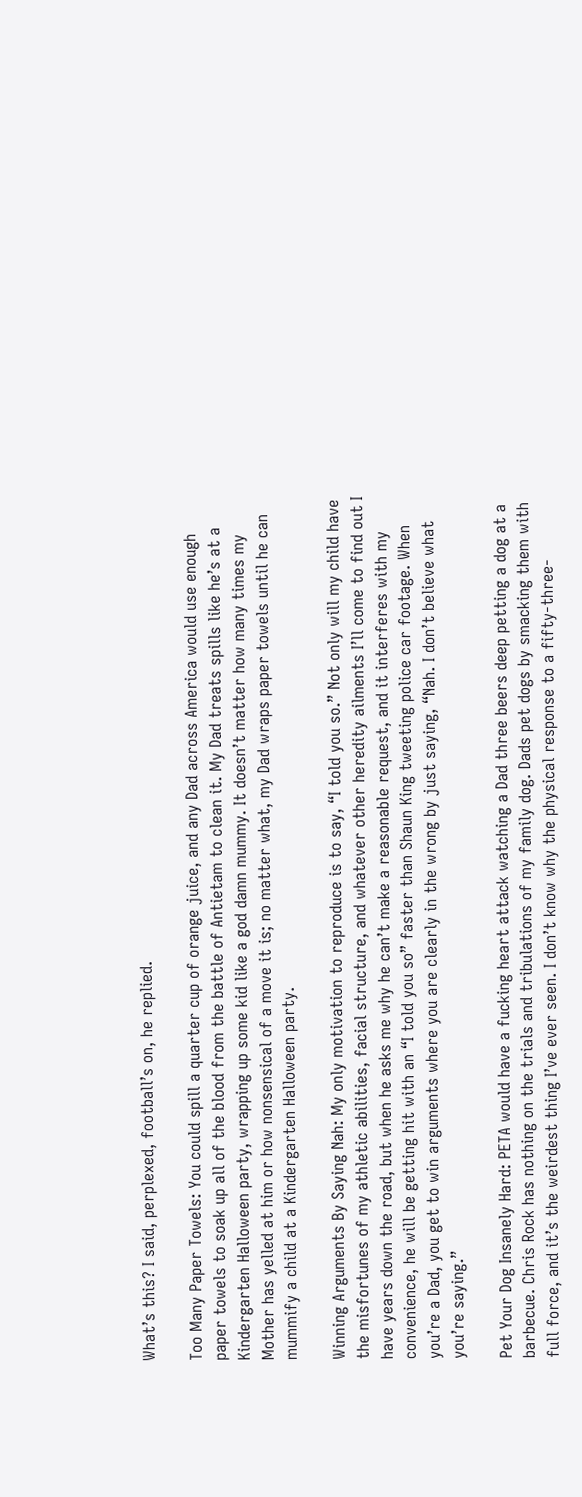What’s this? I said, perplexed, football’s on, he replied.

Too Many Paper Towels: You could spill a quarter cup of orange juice, and any Dad across America would use enough paper towels to soak up all of the blood from the battle of Antietam to clean it. My Dad treats spills like he’s at a Kindergarten Halloween party, wrapping up some kid like a god damn mummy. It doesn’t matter how many times my Mother has yelled at him or how nonsensical of a move it is; no matter what, my Dad wraps paper towels until he can mummify a child at a Kindergarten Halloween party.

Winning Arguments By Saying Nah: My only motivation to reproduce is to say, “I told you so.” Not only will my child have the misfortunes of my athletic abilities, facial structure, and whatever other heredity ailments I’ll come to find out I have years down the road, but when he asks me why he can’t make a reasonable request, and it interferes with my convenience, he will be getting hit with an “I told you so” faster than Shaun King tweeting police car footage. When you’re a Dad, you get to win arguments where you are clearly in the wrong by just saying, “Nah. I don’t believe what you’re saying.”

Pet Your Dog Insanely Hard: PETA would have a fucking heart attack watching a Dad three beers deep petting a dog at a barbecue. Chris Rock has nothing on the trials and tribulations of my family dog. Dads pet dogs by smacking them with full force, and it’s the weirdest thing I’ve ever seen. I don’t know why the physical response to a fifty-three-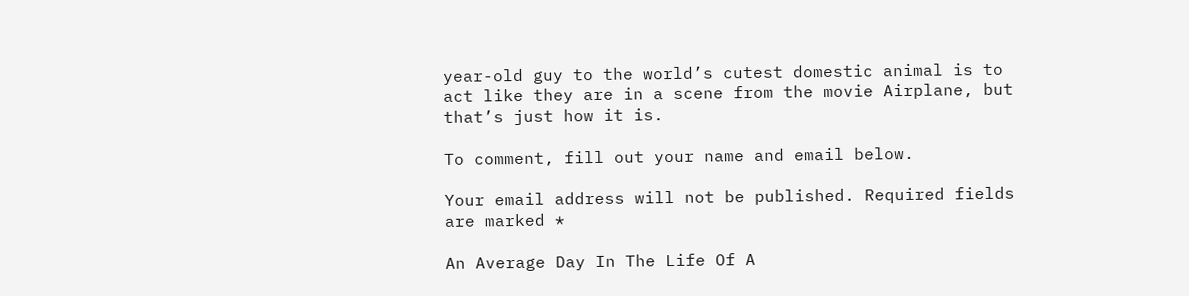year-old guy to the world’s cutest domestic animal is to act like they are in a scene from the movie Airplane, but that’s just how it is.

To comment, fill out your name and email below.

Your email address will not be published. Required fields are marked *

An Average Day In The Life Of A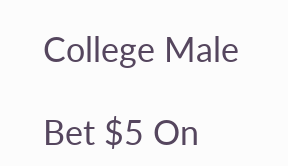College Male

Bet $5 On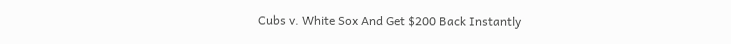Cubs v. White Sox And Get $200 Back Instantly